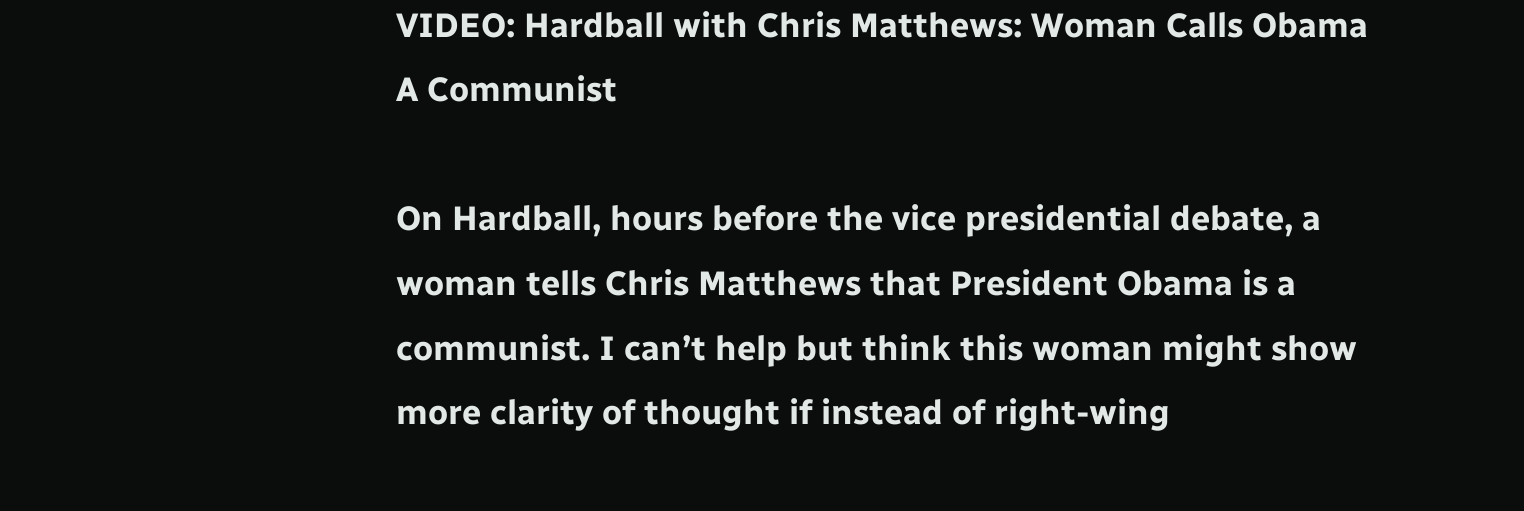VIDEO: Hardball with Chris Matthews: Woman Calls Obama A Communist

On Hardball, hours before the vice presidential debate, a woman tells Chris Matthews that President Obama is a communist. I can’t help but think this woman might show more clarity of thought if instead of right-wing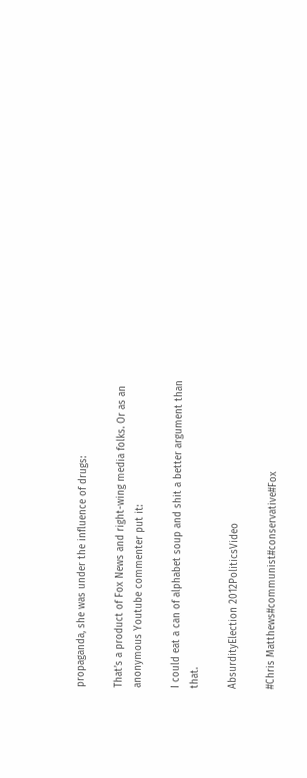propaganda, she was under the influence of drugs:

That’s a product of Fox News and right-wing media folks. Or as an anonymous Youtube commenter put it:

I could eat a can of alphabet soup and shit a better argument than that.

AbsurdityElection 2012PoliticsVideo

#Chris Matthews#communist#conservative#Fox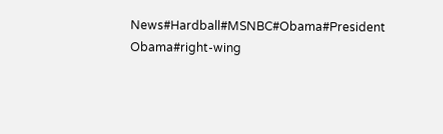News#Hardball#MSNBC#Obama#President Obama#right-wing